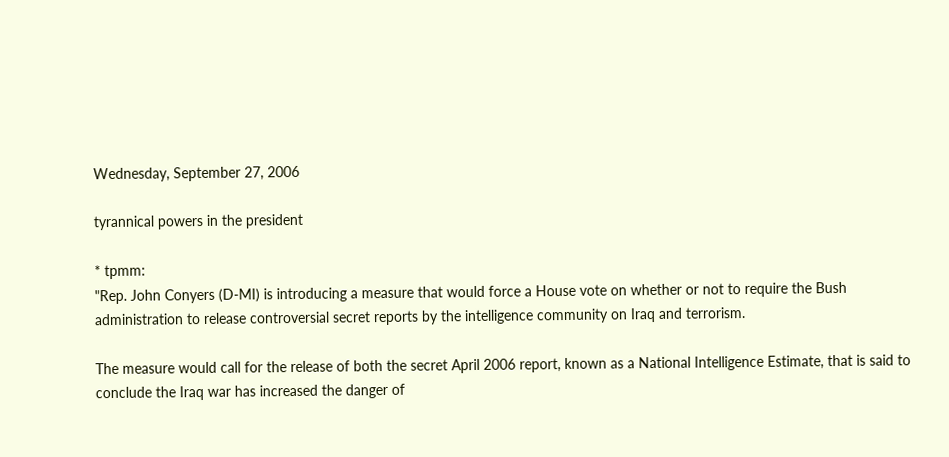Wednesday, September 27, 2006

tyrannical powers in the president

* tpmm:
"Rep. John Conyers (D-MI) is introducing a measure that would force a House vote on whether or not to require the Bush administration to release controversial secret reports by the intelligence community on Iraq and terrorism.

The measure would call for the release of both the secret April 2006 report, known as a National Intelligence Estimate, that is said to conclude the Iraq war has increased the danger of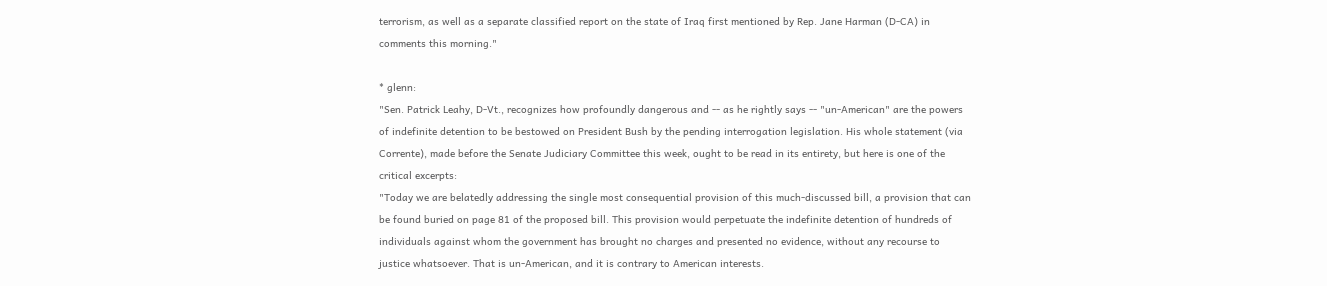terrorism, as well as a separate classified report on the state of Iraq first mentioned by Rep. Jane Harman (D-CA) in comments this morning."

* glenn:
"Sen. Patrick Leahy, D-Vt., recognizes how profoundly dangerous and -- as he rightly says -- "un-American" are the powers of indefinite detention to be bestowed on President Bush by the pending interrogation legislation. His whole statement (via Corrente), made before the Senate Judiciary Committee this week, ought to be read in its entirety, but here is one of the critical excerpts:
"Today we are belatedly addressing the single most consequential provision of this much-discussed bill, a provision that can be found buried on page 81 of the proposed bill. This provision would perpetuate the indefinite detention of hundreds of individuals against whom the government has brought no charges and presented no evidence, without any recourse to justice whatsoever. That is un-American, and it is contrary to American interests.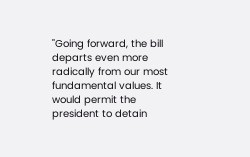"Going forward, the bill departs even more radically from our most fundamental values. It would permit the president to detain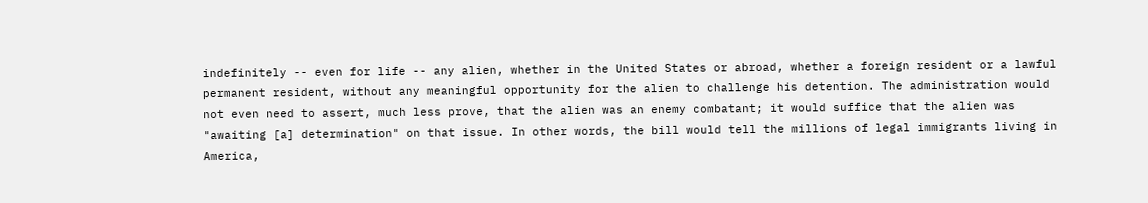indefinitely -- even for life -- any alien, whether in the United States or abroad, whether a foreign resident or a lawful permanent resident, without any meaningful opportunity for the alien to challenge his detention. The administration would not even need to assert, much less prove, that the alien was an enemy combatant; it would suffice that the alien was "awaiting [a] determination" on that issue. In other words, the bill would tell the millions of legal immigrants living in America,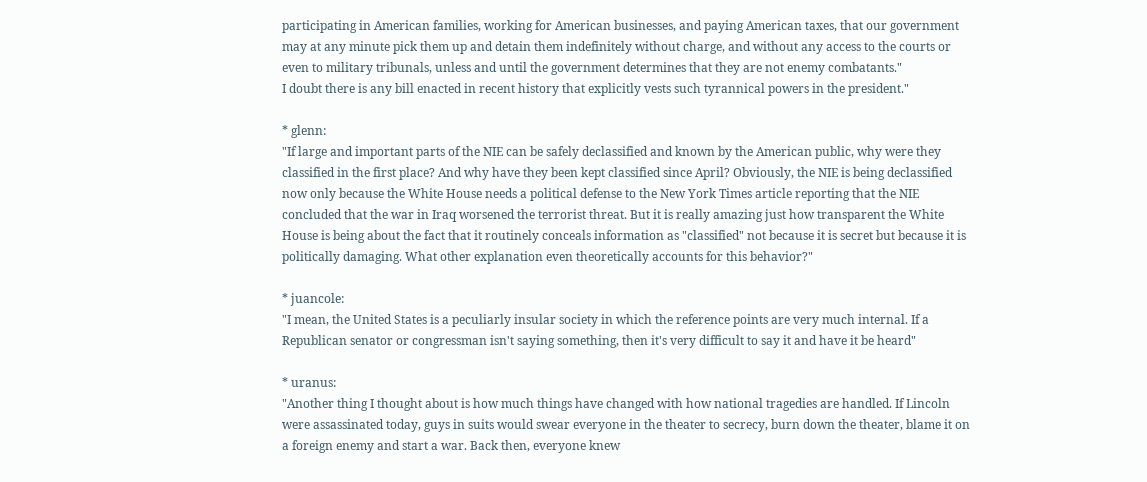participating in American families, working for American businesses, and paying American taxes, that our government may at any minute pick them up and detain them indefinitely without charge, and without any access to the courts or even to military tribunals, unless and until the government determines that they are not enemy combatants."
I doubt there is any bill enacted in recent history that explicitly vests such tyrannical powers in the president."

* glenn:
"If large and important parts of the NIE can be safely declassified and known by the American public, why were they classified in the first place? And why have they been kept classified since April? Obviously, the NIE is being declassified now only because the White House needs a political defense to the New York Times article reporting that the NIE concluded that the war in Iraq worsened the terrorist threat. But it is really amazing just how transparent the White House is being about the fact that it routinely conceals information as "classified" not because it is secret but because it is politically damaging. What other explanation even theoretically accounts for this behavior?"

* juancole:
"I mean, the United States is a peculiarly insular society in which the reference points are very much internal. If a Republican senator or congressman isn't saying something, then it's very difficult to say it and have it be heard"

* uranus:
"Another thing I thought about is how much things have changed with how national tragedies are handled. If Lincoln were assassinated today, guys in suits would swear everyone in the theater to secrecy, burn down the theater, blame it on a foreign enemy and start a war. Back then, everyone knew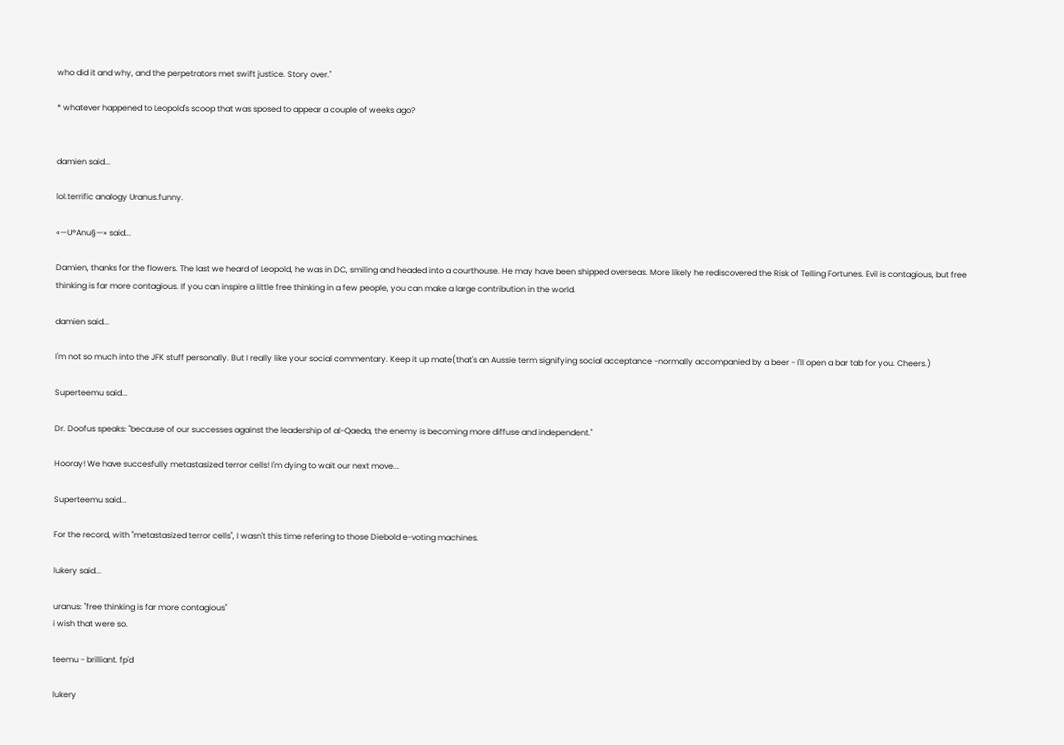who did it and why, and the perpetrators met swift justice. Story over."

* whatever happened to Leopold's scoop that was sposed to appear a couple of weeks ago?


damien said...

lol.terrific analogy Uranus.funny.

«—U®Anu§—» said...

Damien, thanks for the flowers. The last we heard of Leopold, he was in DC, smiling and headed into a courthouse. He may have been shipped overseas. More likely he rediscovered the Risk of Telling Fortunes. Evil is contagious, but free thinking is far more contagious. If you can inspire a little free thinking in a few people, you can make a large contribution in the world.

damien said...

I'm not so much into the JFK stuff personally. But I really like your social commentary. Keep it up mate(that's an Aussie term signifying social acceptance -normally accompanied by a beer - I'll open a bar tab for you. Cheers.)

Superteemu said...

Dr. Doofus speaks: "because of our successes against the leadership of al-Qaeda, the enemy is becoming more diffuse and independent."

Hooray! We have succesfully metastasized terror cells! I'm dying to wait our next move...

Superteemu said...

For the record, with "metastasized terror cells", I wasn't this time refering to those Diebold e-voting machines.

lukery said...

uranus: "free thinking is far more contagious"
i wish that were so.

teemu - brilliant. fp'd

lukery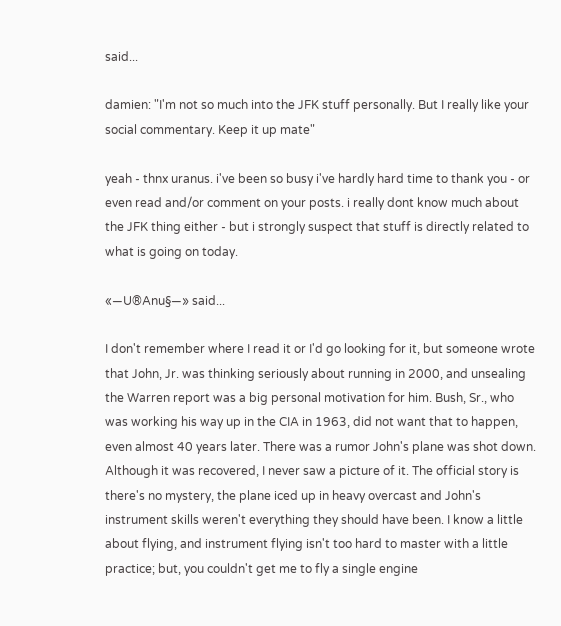said...

damien: "I'm not so much into the JFK stuff personally. But I really like your social commentary. Keep it up mate"

yeah - thnx uranus. i've been so busy i've hardly hard time to thank you - or even read and/or comment on your posts. i really dont know much about the JFK thing either - but i strongly suspect that stuff is directly related to what is going on today.

«—U®Anu§—» said...

I don't remember where I read it or I'd go looking for it, but someone wrote that John, Jr. was thinking seriously about running in 2000, and unsealing the Warren report was a big personal motivation for him. Bush, Sr., who was working his way up in the CIA in 1963, did not want that to happen, even almost 40 years later. There was a rumor John's plane was shot down. Although it was recovered, I never saw a picture of it. The official story is there's no mystery, the plane iced up in heavy overcast and John's instrument skills weren't everything they should have been. I know a little about flying, and instrument flying isn't too hard to master with a little practice; but, you couldn't get me to fly a single engine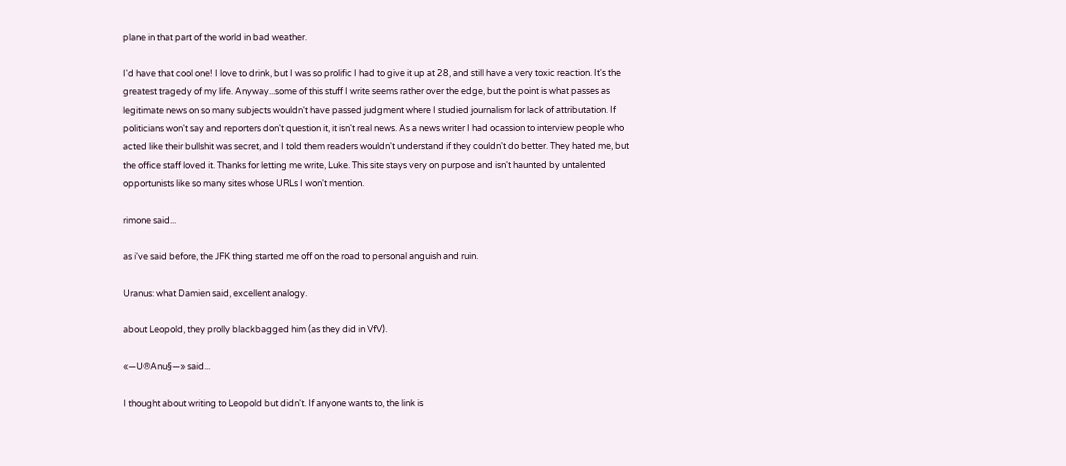plane in that part of the world in bad weather.

I'd have that cool one! I love to drink, but I was so prolific I had to give it up at 28, and still have a very toxic reaction. It's the greatest tragedy of my life. Anyway...some of this stuff I write seems rather over the edge, but the point is what passes as legitimate news on so many subjects wouldn't have passed judgment where I studied journalism for lack of attributation. If politicians won't say and reporters don't question it, it isn't real news. As a news writer I had ocassion to interview people who acted like their bullshit was secret, and I told them readers wouldn't understand if they couldn't do better. They hated me, but the office staff loved it. Thanks for letting me write, Luke. This site stays very on purpose and isn't haunted by untalented opportunists like so many sites whose URLs I won't mention.

rimone said...

as i've said before, the JFK thing started me off on the road to personal anguish and ruin.

Uranus: what Damien said, excellent analogy.

about Leopold, they prolly blackbagged him (as they did in VfV).

«—U®Anu§—» said...

I thought about writing to Leopold but didn't. If anyone wants to, the link is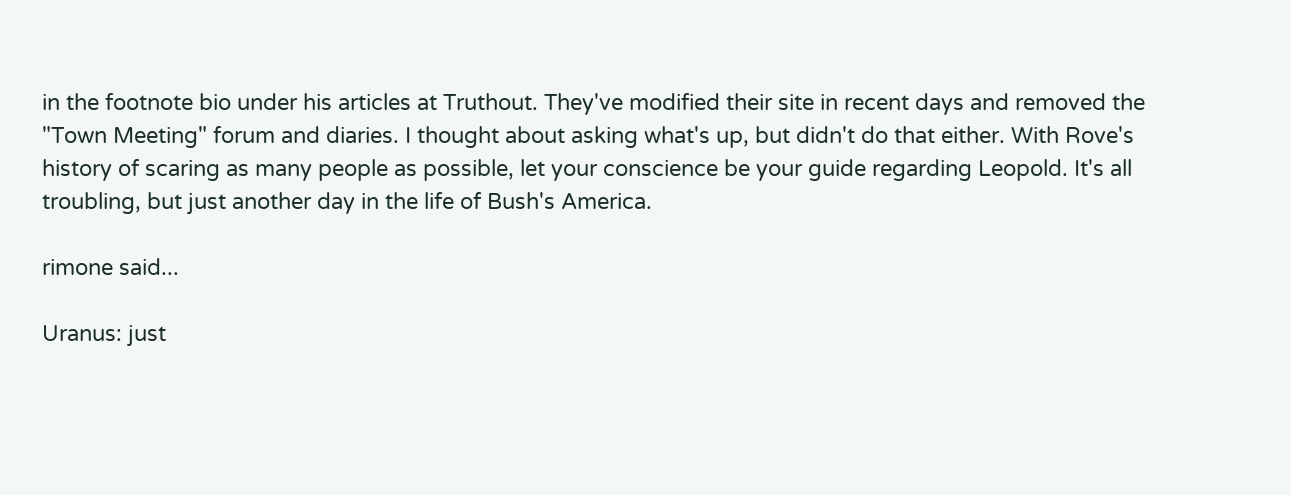in the footnote bio under his articles at Truthout. They've modified their site in recent days and removed the "Town Meeting" forum and diaries. I thought about asking what's up, but didn't do that either. With Rove's history of scaring as many people as possible, let your conscience be your guide regarding Leopold. It's all troubling, but just another day in the life of Bush's America.

rimone said...

Uranus: just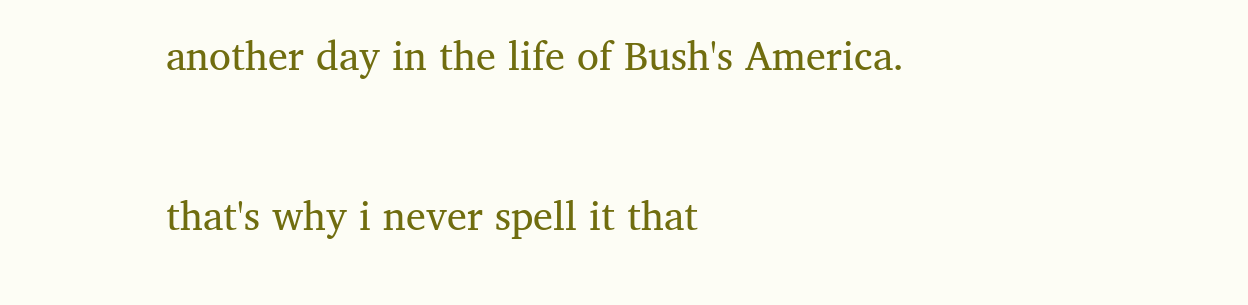another day in the life of Bush's America.

that's why i never spell it that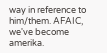way in reference to him/them. AFAIC, we've become amerika.